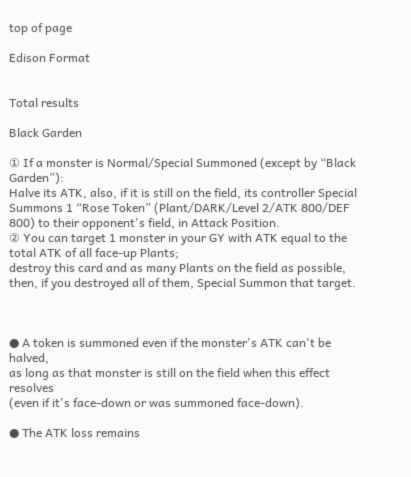top of page

Edison Format


Total results

Black Garden

① If a monster is Normal/Special Summoned (except by “Black Garden”):
Halve its ATK, also, if it is still on the field, its controller Special Summons 1 “Rose Token” (Plant/DARK/Level 2/ATK 800/DEF 800) to their opponent's field, in Attack Position.
② You can target 1 monster in your GY with ATK equal to the total ATK of all face-up Plants;
destroy this card and as many Plants on the field as possible, then, if you destroyed all of them, Special Summon that target.



● A token is summoned even if the monster's ATK can't be halved,
as long as that monster is still on the field when this effect resolves
(even if it's face-down or was summoned face-down).

● The ATK loss remains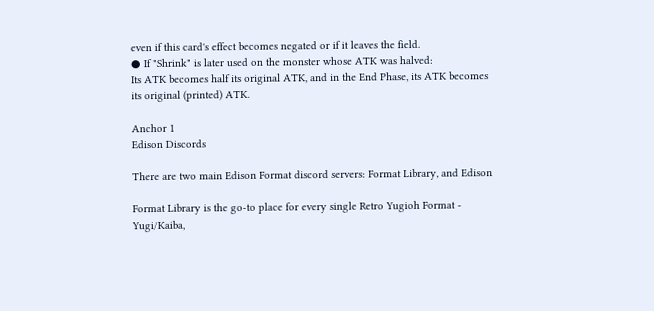even if this card's effect becomes negated or if it leaves the field.
● If "Shrink" is later used on the monster whose ATK was halved:
Its ATK becomes half its original ATK, and in the End Phase, its ATK becomes its original (printed) ATK.

Anchor 1
Edison Discords

There are two main Edison Format discord servers: Format Library, and Edison

Format Library is the go-to place for every single Retro Yugioh Format - Yugi/Kaiba,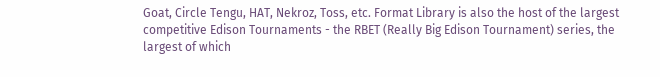Goat, Circle Tengu, HAT, Nekroz, Toss, etc. Format Library is also the host of the largest competitive Edison Tournaments - the RBET (Really Big Edison Tournament) series, the largest of which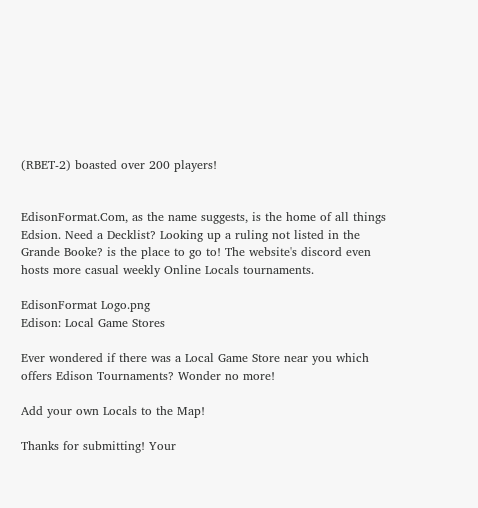(RBET-2) boasted over 200 players!


EdisonFormat.Com, as the name suggests, is the home of all things Edsion. Need a Decklist? Looking up a ruling not listed in the Grande Booke? is the place to go to! The website's discord even hosts more casual weekly Online Locals tournaments.

EdisonFormat Logo.png
Edison: Local Game Stores

Ever wondered if there was a Local Game Store near you which offers Edison Tournaments? Wonder no more!

Add your own Locals to the Map!

Thanks for submitting! Your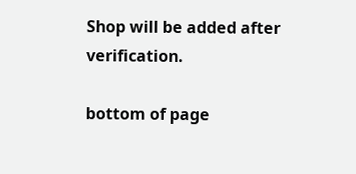Shop will be added after verification.

bottom of page